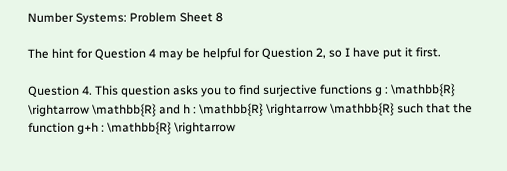Number Systems: Problem Sheet 8

The hint for Question 4 may be helpful for Question 2, so I have put it first.

Question 4. This question asks you to find surjective functions g : \mathbb{R} \rightarrow \mathbb{R} and h : \mathbb{R} \rightarrow \mathbb{R} such that the function g+h : \mathbb{R} \rightarrow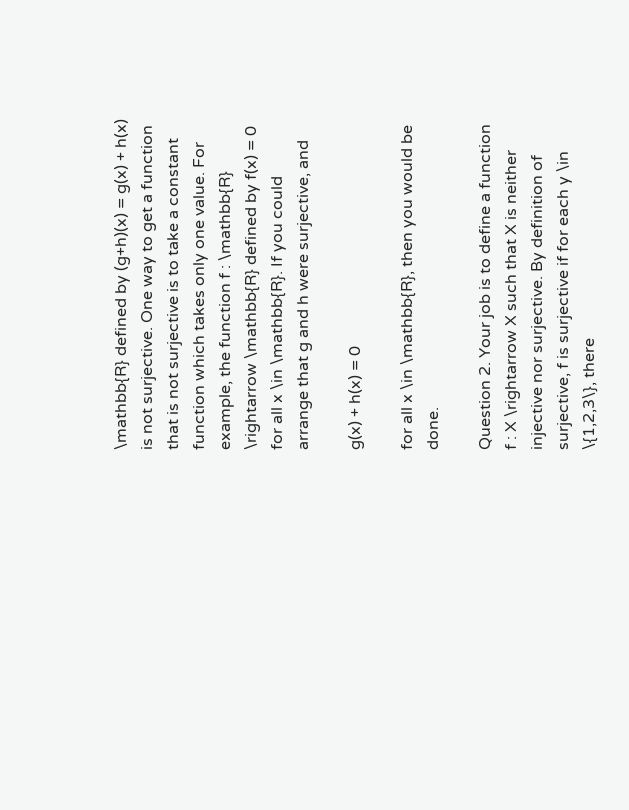\mathbb{R} defined by (g+h)(x) = g(x) + h(x) is not surjective. One way to get a function that is not surjective is to take a constant function which takes only one value. For example, the function f : \mathbb{R} \rightarrow \mathbb{R} defined by f(x) = 0 for all x \in \mathbb{R}. If you could arrange that g and h were surjective, and

g(x) + h(x) = 0

for all x \in \mathbb{R}, then you would be done.

Question 2. Your job is to define a function f : X \rightarrow X such that X is neither injective nor surjective. By definition of surjective, f is surjective if for each y \in \{1,2,3\}, there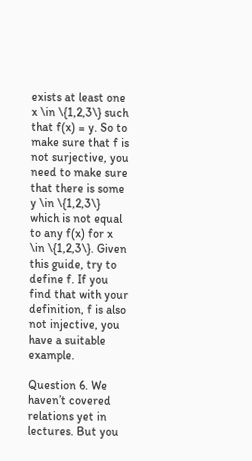exists at least one x \in \{1,2,3\} such that f(x) = y. So to make sure that f is not surjective, you need to make sure that there is some y \in \{1,2,3\} which is not equal to any f(x) for x \in \{1,2,3\}. Given this guide, try to define f. If you find that with your definition, f is also not injective, you have a suitable example.

Question 6. We haven’t covered relations yet in lectures. But you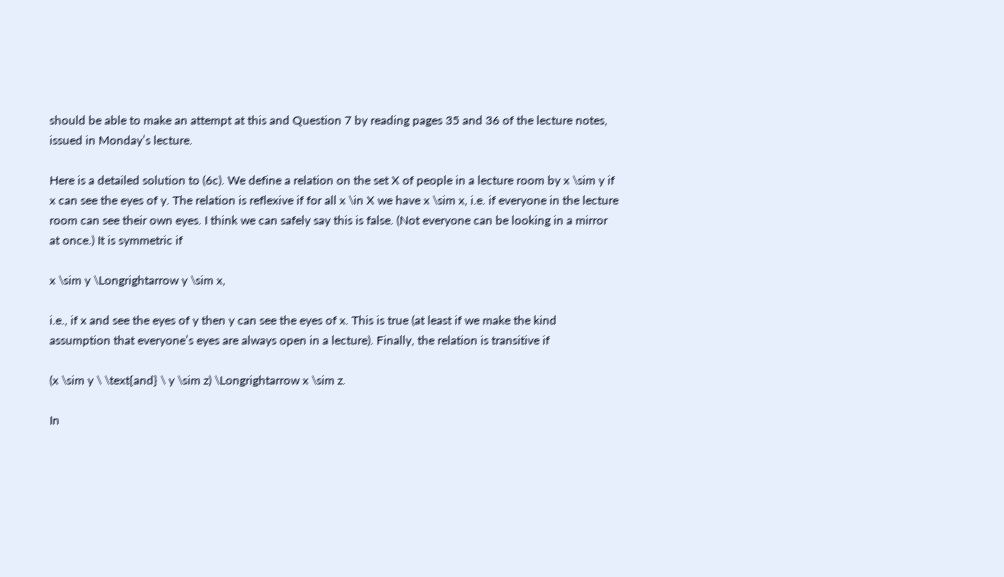should be able to make an attempt at this and Question 7 by reading pages 35 and 36 of the lecture notes, issued in Monday’s lecture.

Here is a detailed solution to (6c). We define a relation on the set X of people in a lecture room by x \sim y if x can see the eyes of y. The relation is reflexive if for all x \in X we have x \sim x, i.e. if everyone in the lecture room can see their own eyes. I think we can safely say this is false. (Not everyone can be looking in a mirror at once.) It is symmetric if

x \sim y \Longrightarrow y \sim x,

i.e., if x and see the eyes of y then y can see the eyes of x. This is true (at least if we make the kind assumption that everyone’s eyes are always open in a lecture). Finally, the relation is transitive if

(x \sim y \ \text{and} \ y \sim z) \Longrightarrow x \sim z.

In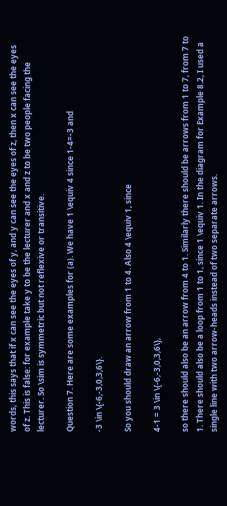words, this says that if x can see the eyes of y, and y can see the eyes of z, then x can see the eyes of z. This is false: for example take y to be the lecturer and x and z to be two people facing the lecturer. So \sim is symmetric but not reflexive or transitive.

Question 7. Here are some examples for (a). We have 1 \equiv 4 since 1-4=-3 and

-3 \in \{-6,-3,0,3,6\}.

So you should draw an arrow from 1 to 4. Also 4 \equiv 1, since

4-1 = 3 \in \{-6,-3,0,3,6\},

so there should also be an arrow from 4 to 1. Similarly there should be arrows from 1 to 7, from 7 to 1. There should also be a loop from 1 to 1, since 1 \equiv 1. In the diagram for Example 8.2, I used a single line with two arrow-heads instead of two separate arrows.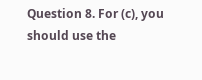Question 8. For (c), you should use the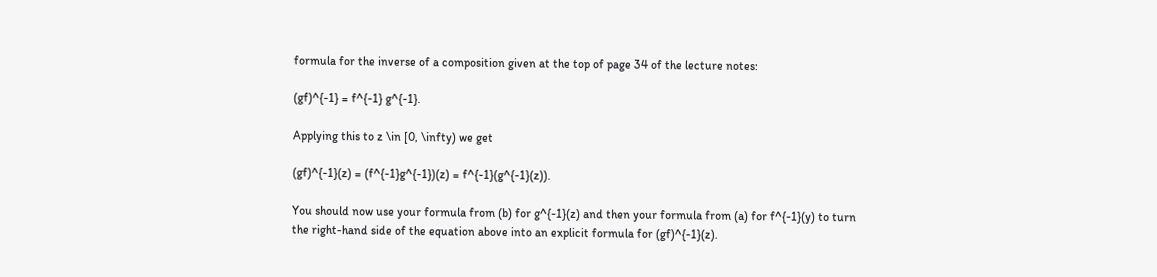formula for the inverse of a composition given at the top of page 34 of the lecture notes:

(gf)^{-1} = f^{-1} g^{-1}.

Applying this to z \in [0, \infty) we get

(gf)^{-1}(z) = (f^{-1}g^{-1})(z) = f^{-1}(g^{-1}(z)).

You should now use your formula from (b) for g^{-1}(z) and then your formula from (a) for f^{-1}(y) to turn the right-hand side of the equation above into an explicit formula for (gf)^{-1}(z).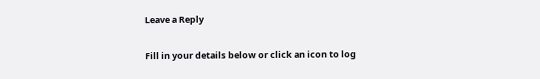Leave a Reply

Fill in your details below or click an icon to log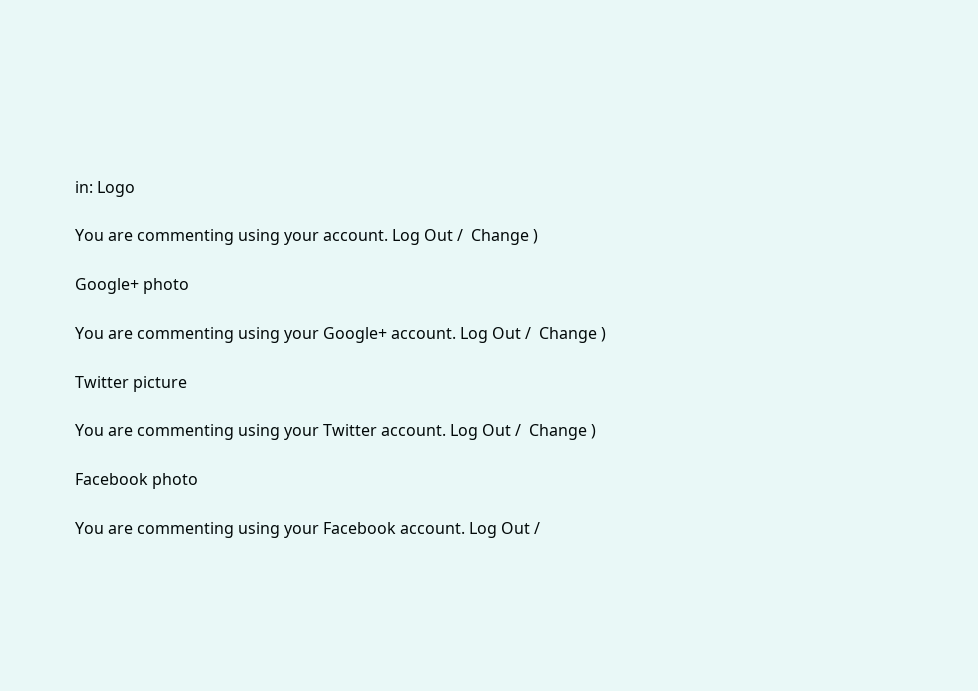in: Logo

You are commenting using your account. Log Out /  Change )

Google+ photo

You are commenting using your Google+ account. Log Out /  Change )

Twitter picture

You are commenting using your Twitter account. Log Out /  Change )

Facebook photo

You are commenting using your Facebook account. Log Out /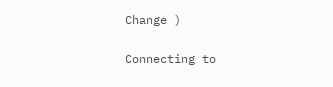Change )


Connecting to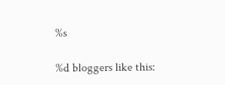%s

%d bloggers like this: